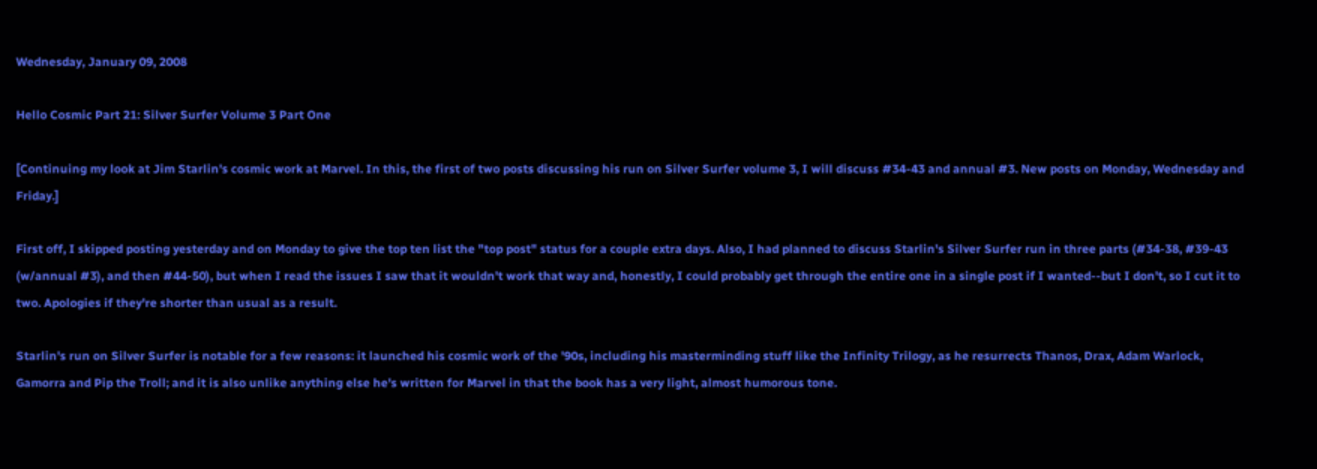Wednesday, January 09, 2008

Hello Cosmic Part 21: Silver Surfer Volume 3 Part One

[Continuing my look at Jim Starlin's cosmic work at Marvel. In this, the first of two posts discussing his run on Silver Surfer volume 3, I will discuss #34-43 and annual #3. New posts on Monday, Wednesday and Friday.]

First off, I skipped posting yesterday and on Monday to give the top ten list the "top post" status for a couple extra days. Also, I had planned to discuss Starlin's Silver Surfer run in three parts (#34-38, #39-43 (w/annual #3), and then #44-50), but when I read the issues I saw that it wouldn't work that way and, honestly, I could probably get through the entire one in a single post if I wanted--but I don't, so I cut it to two. Apologies if they're shorter than usual as a result.

Starlin's run on Silver Surfer is notable for a few reasons: it launched his cosmic work of the '90s, including his masterminding stuff like the Infinity Trilogy, as he resurrects Thanos, Drax, Adam Warlock, Gamorra and Pip the Troll; and it is also unlike anything else he's written for Marvel in that the book has a very light, almost humorous tone.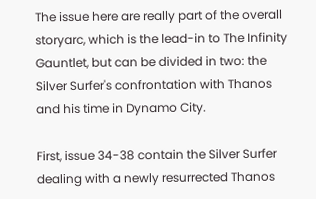The issue here are really part of the overall storyarc, which is the lead-in to The Infinity Gauntlet, but can be divided in two: the Silver Surfer's confrontation with Thanos and his time in Dynamo City.

First, issue 34-38 contain the Silver Surfer dealing with a newly resurrected Thanos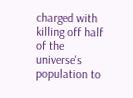charged with killing off half of the universe's population to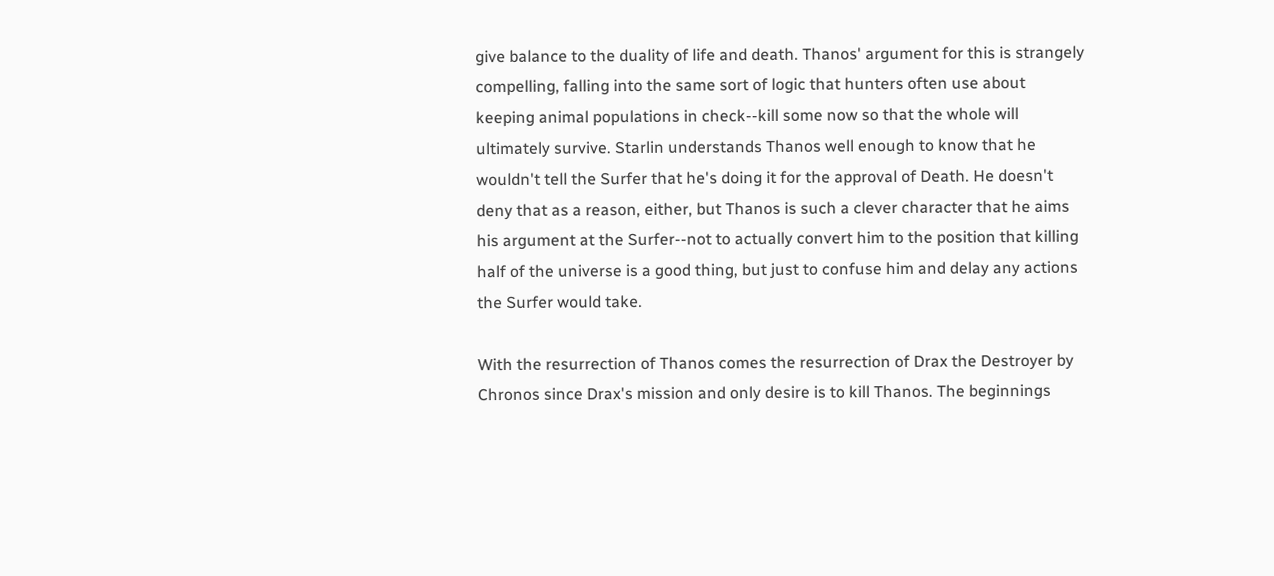give balance to the duality of life and death. Thanos' argument for this is strangely compelling, falling into the same sort of logic that hunters often use about keeping animal populations in check--kill some now so that the whole will ultimately survive. Starlin understands Thanos well enough to know that he wouldn't tell the Surfer that he's doing it for the approval of Death. He doesn't deny that as a reason, either, but Thanos is such a clever character that he aims his argument at the Surfer--not to actually convert him to the position that killing half of the universe is a good thing, but just to confuse him and delay any actions the Surfer would take.

With the resurrection of Thanos comes the resurrection of Drax the Destroyer by Chronos since Drax's mission and only desire is to kill Thanos. The beginnings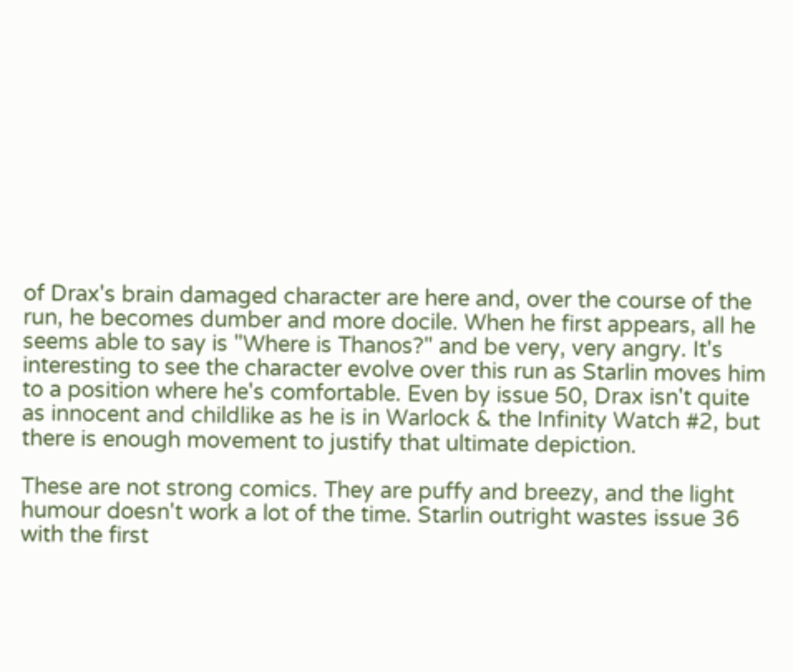of Drax's brain damaged character are here and, over the course of the run, he becomes dumber and more docile. When he first appears, all he seems able to say is "Where is Thanos?" and be very, very angry. It's interesting to see the character evolve over this run as Starlin moves him to a position where he's comfortable. Even by issue 50, Drax isn't quite as innocent and childlike as he is in Warlock & the Infinity Watch #2, but there is enough movement to justify that ultimate depiction.

These are not strong comics. They are puffy and breezy, and the light humour doesn't work a lot of the time. Starlin outright wastes issue 36 with the first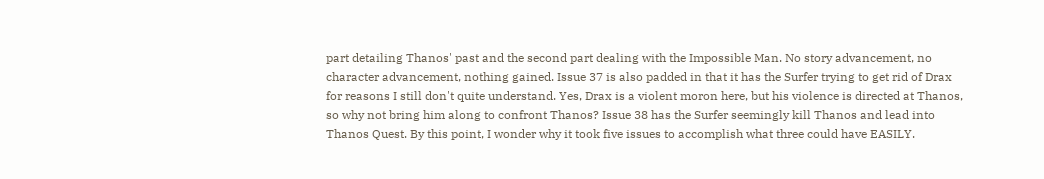part detailing Thanos' past and the second part dealing with the Impossible Man. No story advancement, no character advancement, nothing gained. Issue 37 is also padded in that it has the Surfer trying to get rid of Drax for reasons I still don't quite understand. Yes, Drax is a violent moron here, but his violence is directed at Thanos, so why not bring him along to confront Thanos? Issue 38 has the Surfer seemingly kill Thanos and lead into Thanos Quest. By this point, I wonder why it took five issues to accomplish what three could have EASILY.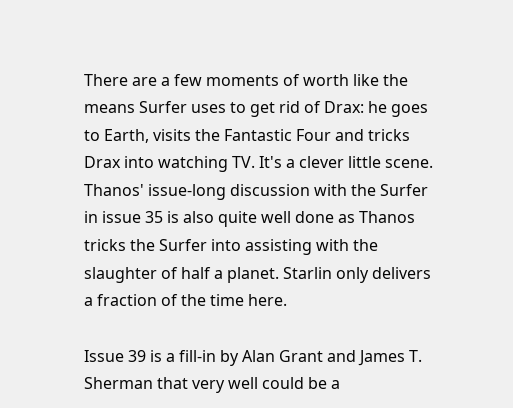There are a few moments of worth like the means Surfer uses to get rid of Drax: he goes to Earth, visits the Fantastic Four and tricks Drax into watching TV. It's a clever little scene. Thanos' issue-long discussion with the Surfer in issue 35 is also quite well done as Thanos tricks the Surfer into assisting with the slaughter of half a planet. Starlin only delivers a fraction of the time here.

Issue 39 is a fill-in by Alan Grant and James T. Sherman that very well could be a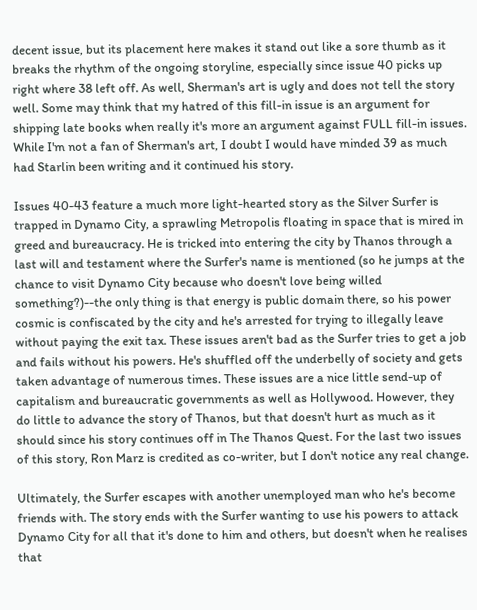decent issue, but its placement here makes it stand out like a sore thumb as it breaks the rhythm of the ongoing storyline, especially since issue 40 picks up right where 38 left off. As well, Sherman's art is ugly and does not tell the story well. Some may think that my hatred of this fill-in issue is an argument for shipping late books when really it's more an argument against FULL fill-in issues. While I'm not a fan of Sherman's art, I doubt I would have minded 39 as much had Starlin been writing and it continued his story.

Issues 40-43 feature a much more light-hearted story as the Silver Surfer is trapped in Dynamo City, a sprawling Metropolis floating in space that is mired in greed and bureaucracy. He is tricked into entering the city by Thanos through a last will and testament where the Surfer's name is mentioned (so he jumps at the chance to visit Dynamo City because who doesn't love being willed something?)--the only thing is that energy is public domain there, so his power cosmic is confiscated by the city and he's arrested for trying to illegally leave without paying the exit tax. These issues aren't bad as the Surfer tries to get a job and fails without his powers. He's shuffled off the underbelly of society and gets taken advantage of numerous times. These issues are a nice little send-up of capitalism and bureaucratic governments as well as Hollywood. However, they do little to advance the story of Thanos, but that doesn't hurt as much as it should since his story continues off in The Thanos Quest. For the last two issues of this story, Ron Marz is credited as co-writer, but I don't notice any real change.

Ultimately, the Surfer escapes with another unemployed man who he's become friends with. The story ends with the Surfer wanting to use his powers to attack Dynamo City for all that it's done to him and others, but doesn't when he realises that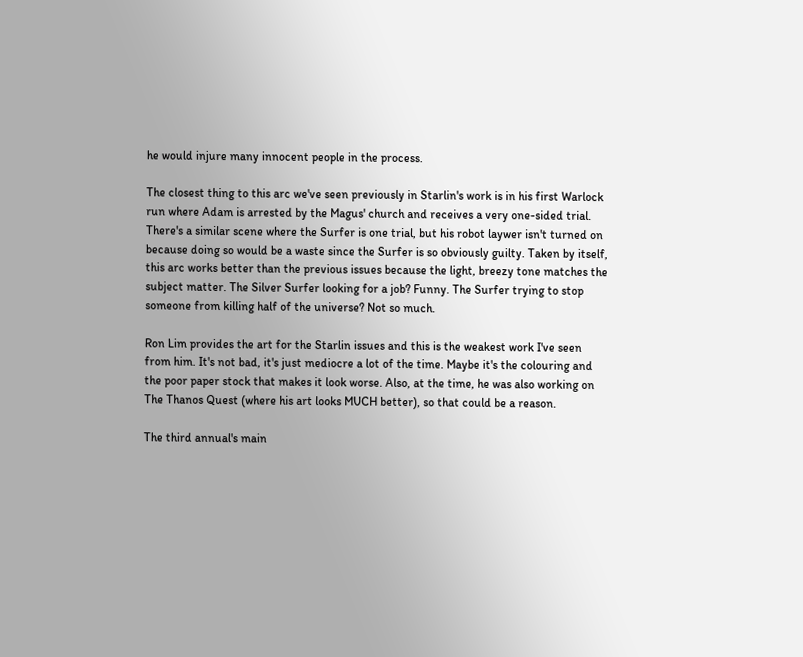he would injure many innocent people in the process.

The closest thing to this arc we've seen previously in Starlin's work is in his first Warlock run where Adam is arrested by the Magus' church and receives a very one-sided trial. There's a similar scene where the Surfer is one trial, but his robot laywer isn't turned on because doing so would be a waste since the Surfer is so obviously guilty. Taken by itself, this arc works better than the previous issues because the light, breezy tone matches the subject matter. The Silver Surfer looking for a job? Funny. The Surfer trying to stop someone from killing half of the universe? Not so much.

Ron Lim provides the art for the Starlin issues and this is the weakest work I've seen from him. It's not bad, it's just mediocre a lot of the time. Maybe it's the colouring and the poor paper stock that makes it look worse. Also, at the time, he was also working on The Thanos Quest (where his art looks MUCH better), so that could be a reason.

The third annual's main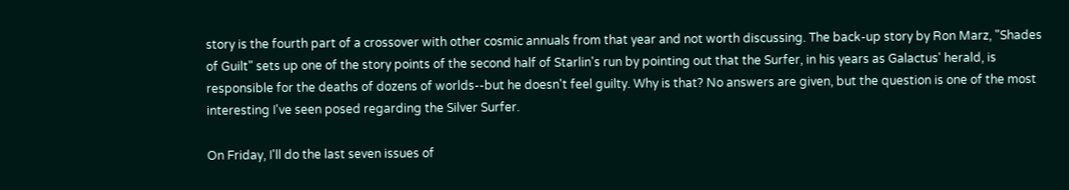story is the fourth part of a crossover with other cosmic annuals from that year and not worth discussing. The back-up story by Ron Marz, "Shades of Guilt" sets up one of the story points of the second half of Starlin's run by pointing out that the Surfer, in his years as Galactus' herald, is responsible for the deaths of dozens of worlds--but he doesn't feel guilty. Why is that? No answers are given, but the question is one of the most interesting I've seen posed regarding the Silver Surfer.

On Friday, I'll do the last seven issues of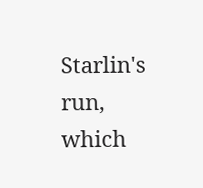Starlin's run, which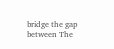bridge the gap between The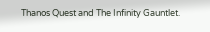Thanos Quest and The Infinity Gauntlet.